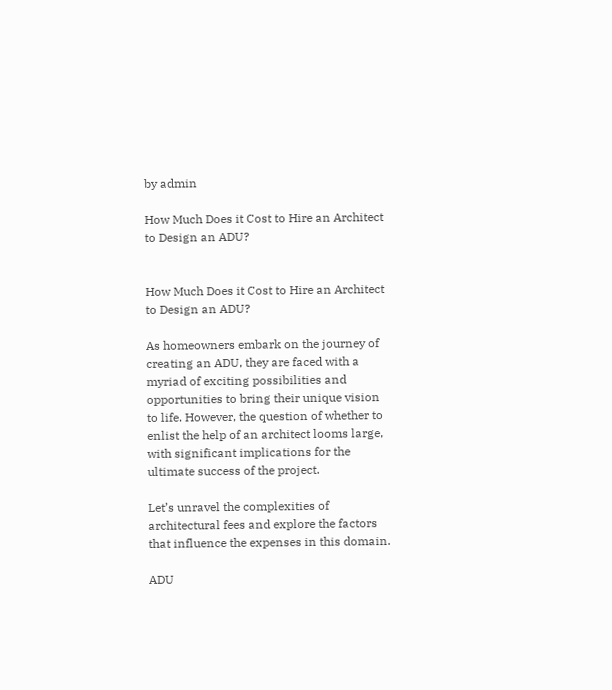by admin

How Much Does it Cost to Hire an Architect to Design an ADU?


How Much Does it Cost to Hire an Architect to Design an ADU?

As homeowners embark on the journey of creating an ADU, they are faced with a myriad of exciting possibilities and opportunities to bring their unique vision to life. However, the question of whether to enlist the help of an architect looms large, with significant implications for the ultimate success of the project.

Let’s unravel the complexities of architectural fees and explore the factors that influence the expenses in this domain.

ADU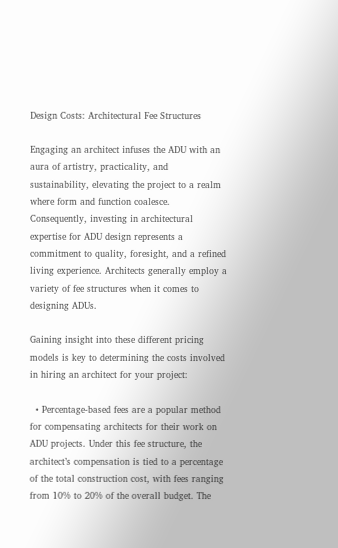Design Costs: Architectural Fee Structures

Engaging an architect infuses the ADU with an aura of artistry, practicality, and sustainability, elevating the project to a realm where form and function coalesce. Consequently, investing in architectural expertise for ADU design represents a commitment to quality, foresight, and a refined living experience. Architects generally employ a variety of fee structures when it comes to designing ADUs.

Gaining insight into these different pricing models is key to determining the costs involved in hiring an architect for your project:

  • Percentage-based fees are a popular method for compensating architects for their work on ADU projects. Under this fee structure, the architect’s compensation is tied to a percentage of the total construction cost, with fees ranging from 10% to 20% of the overall budget. The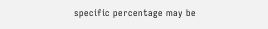specific percentage may be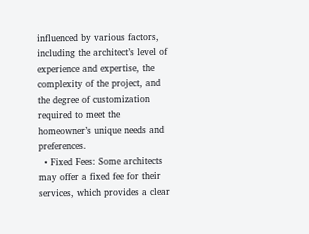influenced by various factors, including the architect’s level of experience and expertise, the complexity of the project, and the degree of customization required to meet the homeowner’s unique needs and preferences.
  • Fixed Fees: Some architects may offer a fixed fee for their services, which provides a clear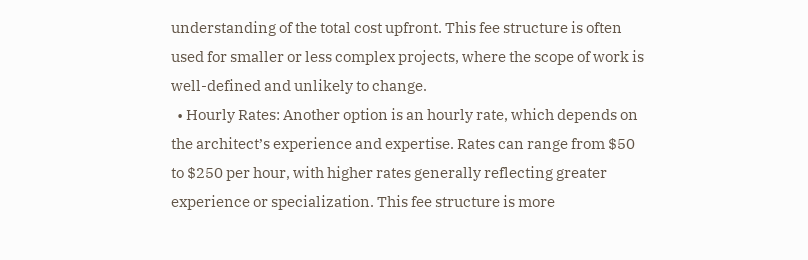understanding of the total cost upfront. This fee structure is often used for smaller or less complex projects, where the scope of work is well-defined and unlikely to change.
  • Hourly Rates: Another option is an hourly rate, which depends on the architect’s experience and expertise. Rates can range from $50 to $250 per hour, with higher rates generally reflecting greater experience or specialization. This fee structure is more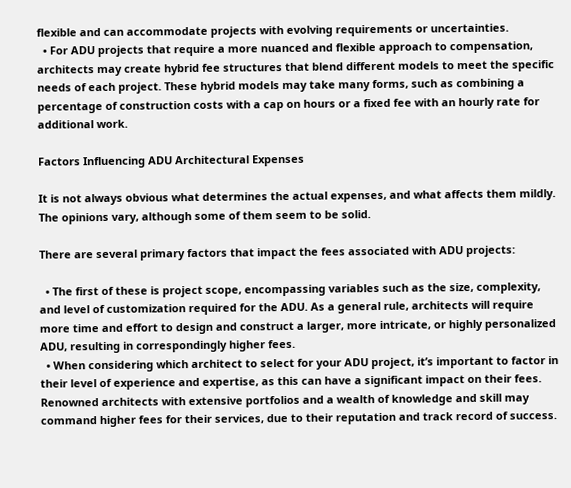flexible and can accommodate projects with evolving requirements or uncertainties.
  • For ADU projects that require a more nuanced and flexible approach to compensation, architects may create hybrid fee structures that blend different models to meet the specific needs of each project. These hybrid models may take many forms, such as combining a percentage of construction costs with a cap on hours or a fixed fee with an hourly rate for additional work.

Factors Influencing ADU Architectural Expenses

It is not always obvious what determines the actual expenses, and what affects them mildly. The opinions vary, although some of them seem to be solid.

There are several primary factors that impact the fees associated with ADU projects:

  • The first of these is project scope, encompassing variables such as the size, complexity, and level of customization required for the ADU. As a general rule, architects will require more time and effort to design and construct a larger, more intricate, or highly personalized ADU, resulting in correspondingly higher fees.
  • When considering which architect to select for your ADU project, it’s important to factor in their level of experience and expertise, as this can have a significant impact on their fees. Renowned architects with extensive portfolios and a wealth of knowledge and skill may command higher fees for their services, due to their reputation and track record of success.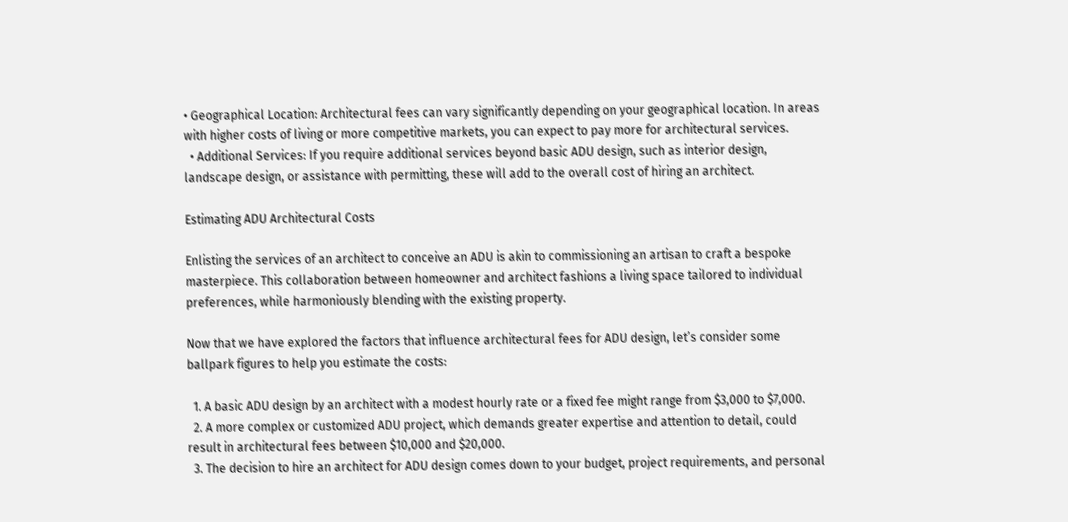• Geographical Location: Architectural fees can vary significantly depending on your geographical location. In areas with higher costs of living or more competitive markets, you can expect to pay more for architectural services.
  • Additional Services: If you require additional services beyond basic ADU design, such as interior design, landscape design, or assistance with permitting, these will add to the overall cost of hiring an architect.

Estimating ADU Architectural Costs

Enlisting the services of an architect to conceive an ADU is akin to commissioning an artisan to craft a bespoke masterpiece. This collaboration between homeowner and architect fashions a living space tailored to individual preferences, while harmoniously blending with the existing property.

Now that we have explored the factors that influence architectural fees for ADU design, let’s consider some ballpark figures to help you estimate the costs:

  1. A basic ADU design by an architect with a modest hourly rate or a fixed fee might range from $3,000 to $7,000.
  2. A more complex or customized ADU project, which demands greater expertise and attention to detail, could result in architectural fees between $10,000 and $20,000.
  3. The decision to hire an architect for ADU design comes down to your budget, project requirements, and personal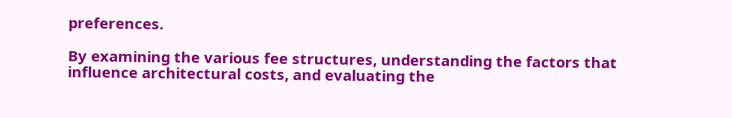preferences.

By examining the various fee structures, understanding the factors that influence architectural costs, and evaluating the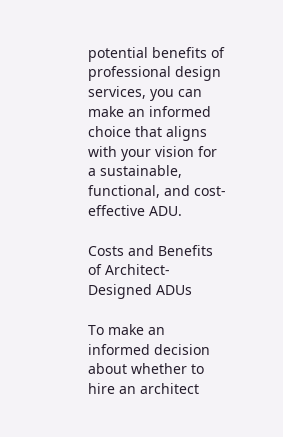potential benefits of professional design services, you can make an informed choice that aligns with your vision for a sustainable, functional, and cost-effective ADU.

Costs and Benefits of Architect-Designed ADUs

To make an informed decision about whether to hire an architect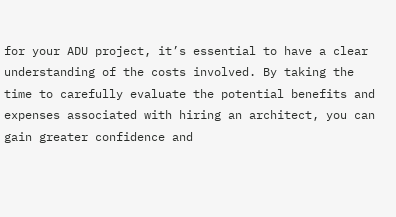for your ADU project, it’s essential to have a clear understanding of the costs involved. By taking the time to carefully evaluate the potential benefits and expenses associated with hiring an architect, you can gain greater confidence and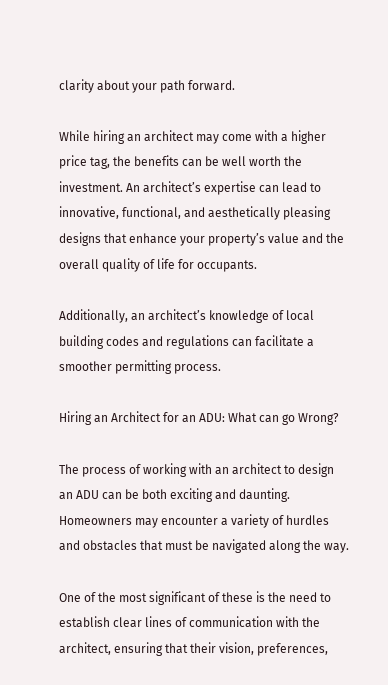clarity about your path forward.

While hiring an architect may come with a higher price tag, the benefits can be well worth the investment. An architect’s expertise can lead to innovative, functional, and aesthetically pleasing designs that enhance your property’s value and the overall quality of life for occupants.

Additionally, an architect’s knowledge of local building codes and regulations can facilitate a smoother permitting process.

Hiring an Architect for an ADU: What can go Wrong?

The process of working with an architect to design an ADU can be both exciting and daunting. Homeowners may encounter a variety of hurdles and obstacles that must be navigated along the way.

One of the most significant of these is the need to establish clear lines of communication with the architect, ensuring that their vision, preferences,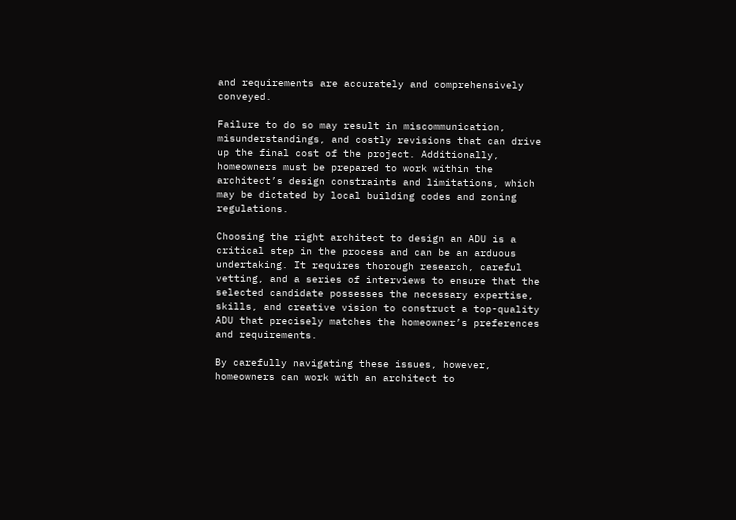and requirements are accurately and comprehensively conveyed.

Failure to do so may result in miscommunication, misunderstandings, and costly revisions that can drive up the final cost of the project. Additionally, homeowners must be prepared to work within the architect’s design constraints and limitations, which may be dictated by local building codes and zoning regulations.

Choosing the right architect to design an ADU is a critical step in the process and can be an arduous undertaking. It requires thorough research, careful vetting, and a series of interviews to ensure that the selected candidate possesses the necessary expertise, skills, and creative vision to construct a top-quality ADU that precisely matches the homeowner’s preferences and requirements.

By carefully navigating these issues, however, homeowners can work with an architect to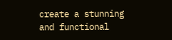create a stunning and functional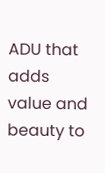ADU that adds value and beauty to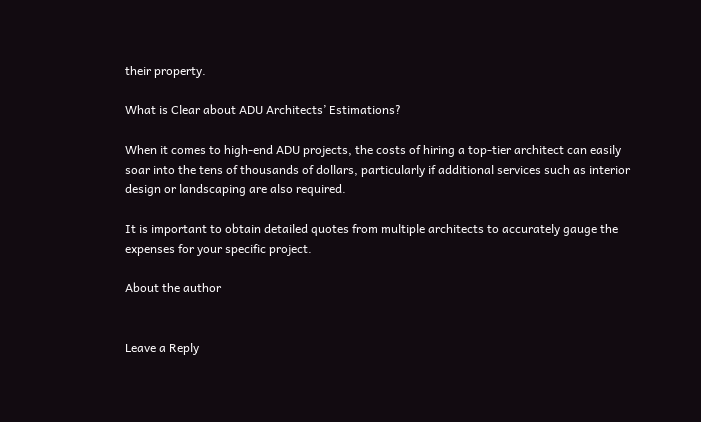their property.

What is Clear about ADU Architects’ Estimations?

When it comes to high-end ADU projects, the costs of hiring a top-tier architect can easily soar into the tens of thousands of dollars, particularly if additional services such as interior design or landscaping are also required.

It is important to obtain detailed quotes from multiple architects to accurately gauge the expenses for your specific project.

About the author


Leave a Reply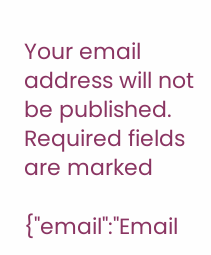Your email address will not be published. Required fields are marked

{"email":"Email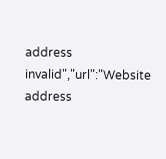address invalid","url":"Website address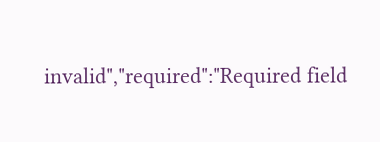invalid","required":"Required field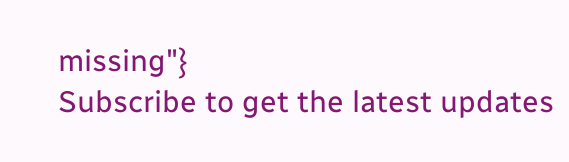missing"}
Subscribe to get the latest updates